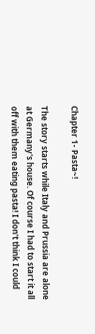Chapter 1- Pasta~!

The story starts while Italy and Prussia are alone at Germany's house. Of course I had to start it all off with them eating pasta! I don't think I could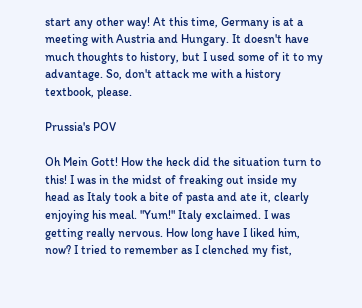start any other way! At this time, Germany is at a meeting with Austria and Hungary. It doesn't have much thoughts to history, but I used some of it to my advantage. So, don't attack me with a history textbook, please.

Prussia's POV

Oh Mein Gott! How the heck did the situation turn to this! I was in the midst of freaking out inside my head as Italy took a bite of pasta and ate it, clearly enjoying his meal. "Yum!" Italy exclaimed. I was getting really nervous. How long have I liked him, now? I tried to remember as I clenched my fist,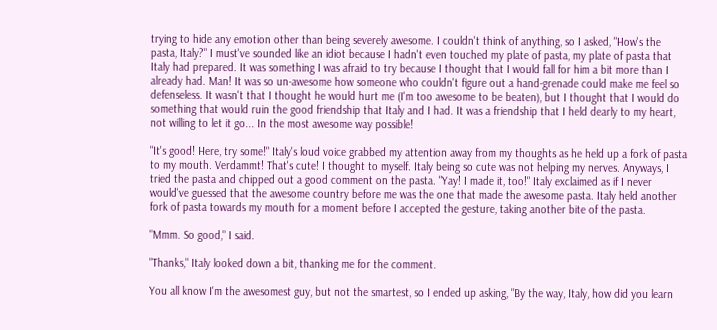trying to hide any emotion other than being severely awesome. I couldn't think of anything, so I asked, "How's the pasta, Italy?" I must've sounded like an idiot because I hadn't even touched my plate of pasta, my plate of pasta that Italy had prepared. It was something I was afraid to try because I thought that I would fall for him a bit more than I already had. Man! It was so un-awesome how someone who couldn't figure out a hand-grenade could make me feel so defenseless. It wasn't that I thought he would hurt me (I'm too awesome to be beaten), but I thought that I would do something that would ruin the good friendship that Italy and I had. It was a friendship that I held dearly to my heart, not willing to let it go... In the most awesome way possible!

"It's good! Here, try some!" Italy's loud voice grabbed my attention away from my thoughts as he held up a fork of pasta to my mouth. Verdammt! That's cute! I thought to myself. Italy being so cute was not helping my nerves. Anyways, I tried the pasta and chipped out a good comment on the pasta. "Yay! I made it, too!" Italy exclaimed as if I never would've guessed that the awesome country before me was the one that made the awesome pasta. Italy held another fork of pasta towards my mouth for a moment before I accepted the gesture, taking another bite of the pasta.

"Mmm. So good," I said.

"Thanks," Italy looked down a bit, thanking me for the comment.

You all know I'm the awesomest guy, but not the smartest, so I ended up asking, "By the way, Italy, how did you learn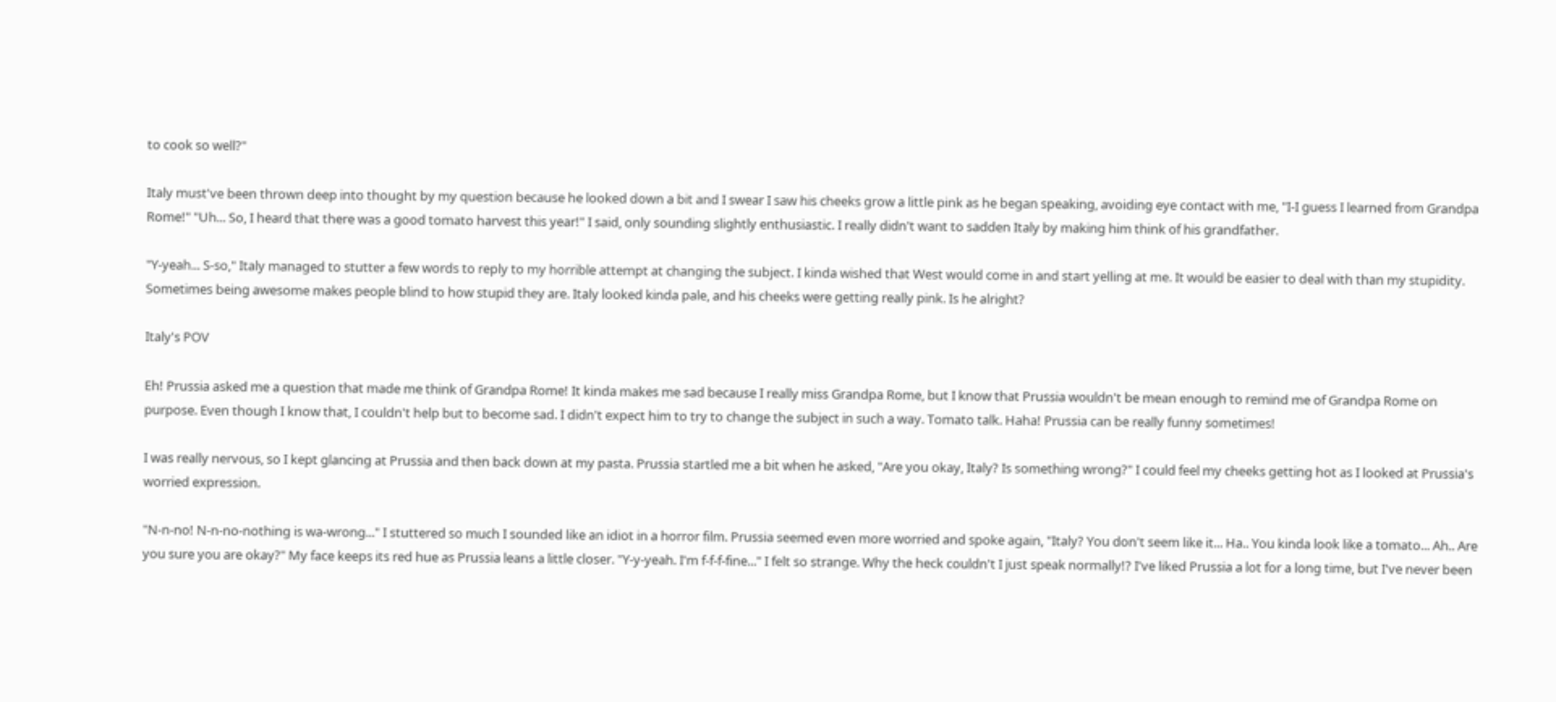to cook so well?"

Italy must've been thrown deep into thought by my question because he looked down a bit and I swear I saw his cheeks grow a little pink as he began speaking, avoiding eye contact with me, "I-I guess I learned from Grandpa Rome!" "Uh... So, I heard that there was a good tomato harvest this year!" I said, only sounding slightly enthusiastic. I really didn't want to sadden Italy by making him think of his grandfather.

"Y-yeah... S-so," Italy managed to stutter a few words to reply to my horrible attempt at changing the subject. I kinda wished that West would come in and start yelling at me. It would be easier to deal with than my stupidity. Sometimes being awesome makes people blind to how stupid they are. Italy looked kinda pale, and his cheeks were getting really pink. Is he alright?

Italy's POV

Eh! Prussia asked me a question that made me think of Grandpa Rome! It kinda makes me sad because I really miss Grandpa Rome, but I know that Prussia wouldn't be mean enough to remind me of Grandpa Rome on purpose. Even though I know that, I couldn't help but to become sad. I didn't expect him to try to change the subject in such a way. Tomato talk. Haha! Prussia can be really funny sometimes!

I was really nervous, so I kept glancing at Prussia and then back down at my pasta. Prussia startled me a bit when he asked, "Are you okay, Italy? Is something wrong?" I could feel my cheeks getting hot as I looked at Prussia's worried expression.

"N-n-no! N-n-no-nothing is wa-wrong..." I stuttered so much I sounded like an idiot in a horror film. Prussia seemed even more worried and spoke again, "Italy? You don't seem like it... Ha.. You kinda look like a tomato... Ah.. Are you sure you are okay?" My face keeps its red hue as Prussia leans a little closer. "Y-y-yeah. I'm f-f-f-fine..." I felt so strange. Why the heck couldn't I just speak normally!? I've liked Prussia a lot for a long time, but I've never been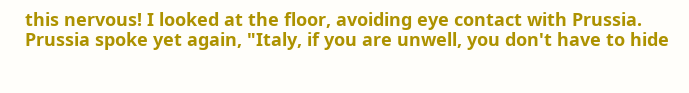this nervous! I looked at the floor, avoiding eye contact with Prussia. Prussia spoke yet again, "Italy, if you are unwell, you don't have to hide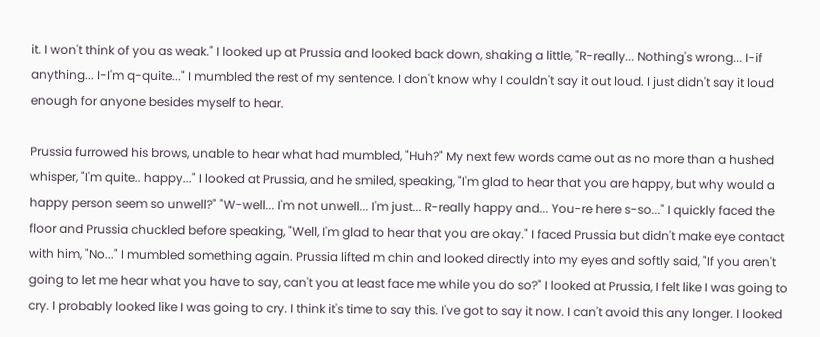it. I won't think of you as weak." I looked up at Prussia and looked back down, shaking a little, "R-really... Nothing's wrong... I-if anything... I-I'm q-quite..." I mumbled the rest of my sentence. I don't know why I couldn't say it out loud. I just didn't say it loud enough for anyone besides myself to hear.

Prussia furrowed his brows, unable to hear what had mumbled, "Huh?" My next few words came out as no more than a hushed whisper, "I'm quite.. happy..." I looked at Prussia, and he smiled, speaking, "I'm glad to hear that you are happy, but why would a happy person seem so unwell?" "W-well... I'm not unwell... I'm just... R-really happy and... You-re here s-so..." I quickly faced the floor and Prussia chuckled before speaking, "Well, I'm glad to hear that you are okay." I faced Prussia but didn't make eye contact with him, "No..." I mumbled something again. Prussia lifted m chin and looked directly into my eyes and softly said, "If you aren't going to let me hear what you have to say, can't you at least face me while you do so?" I looked at Prussia, I felt like I was going to cry. I probably looked like I was going to cry. I think it's time to say this. I've got to say it now. I can't avoid this any longer. I looked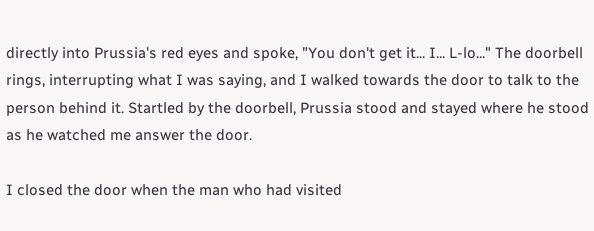directly into Prussia's red eyes and spoke, "You don't get it... I... L-lo..." The doorbell rings, interrupting what I was saying, and I walked towards the door to talk to the person behind it. Startled by the doorbell, Prussia stood and stayed where he stood as he watched me answer the door.

I closed the door when the man who had visited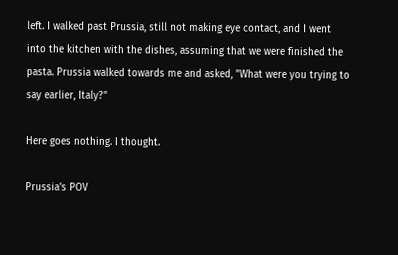left. I walked past Prussia, still not making eye contact, and I went into the kitchen with the dishes, assuming that we were finished the pasta. Prussia walked towards me and asked, "What were you trying to say earlier, Italy?"

Here goes nothing. I thought.

Prussia's POV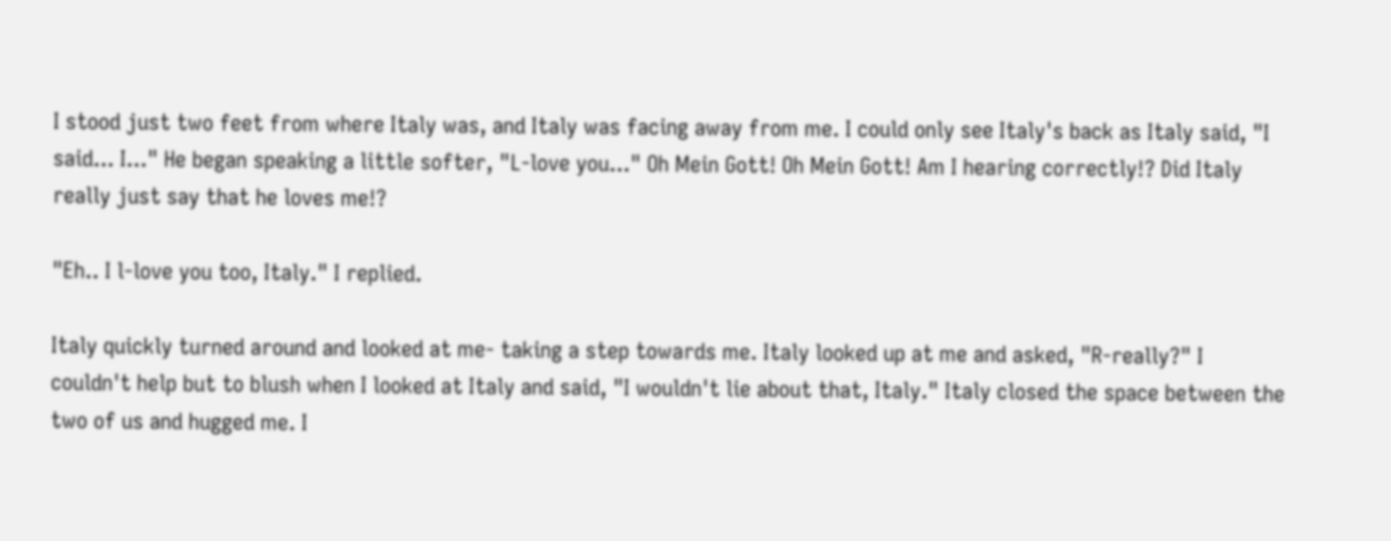I stood just two feet from where Italy was, and Italy was facing away from me. I could only see Italy's back as Italy said, "I said... I..." He began speaking a little softer, "L-love you..." Oh Mein Gott! Oh Mein Gott! Am I hearing correctly!? Did Italy really just say that he loves me!?

"Eh.. I l-love you too, Italy." I replied.

Italy quickly turned around and looked at me- taking a step towards me. Italy looked up at me and asked, "R-really?" I couldn't help but to blush when I looked at Italy and said, "I wouldn't lie about that, Italy." Italy closed the space between the two of us and hugged me. I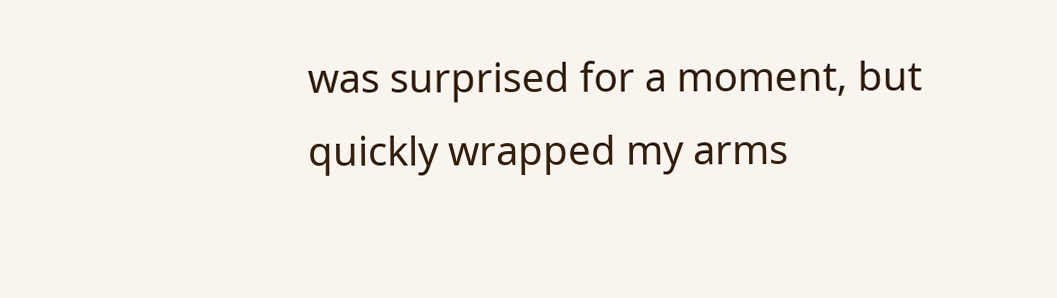was surprised for a moment, but quickly wrapped my arms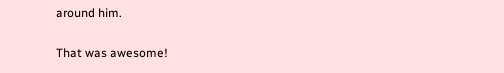around him.

That was awesome!